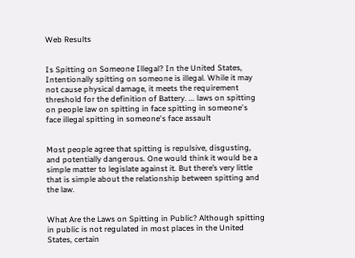Web Results


Is Spitting on Someone Illegal? In the United States, Intentionally spitting on someone is illegal. While it may not cause physical damage, it meets the requirement threshold for the definition of Battery. ... laws on spitting on people law on spitting in face spitting in someone's face illegal spitting in someone's face assault


Most people agree that spitting is repulsive, disgusting, and potentially dangerous. One would think it would be a simple matter to legislate against it. But there’s very little that is simple about the relationship between spitting and the law.


What Are the Laws on Spitting in Public? Although spitting in public is not regulated in most places in the United States, certain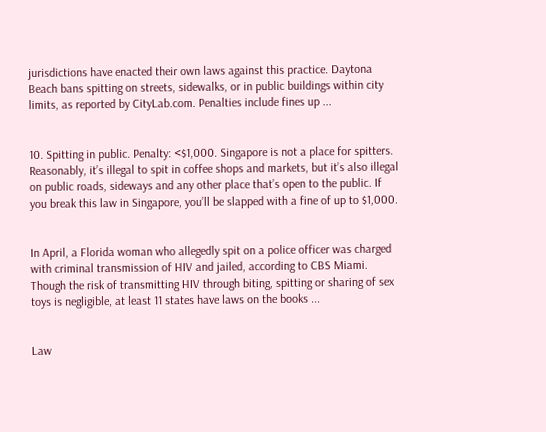jurisdictions have enacted their own laws against this practice. Daytona Beach bans spitting on streets, sidewalks, or in public buildings within city limits, as reported by CityLab.com. Penalties include fines up ...


10. Spitting in public. Penalty: <$1,000. Singapore is not a place for spitters. Reasonably, it’s illegal to spit in coffee shops and markets, but it’s also illegal on public roads, sideways and any other place that’s open to the public. If you break this law in Singapore, you’ll be slapped with a fine of up to $1,000.


In April, a Florida woman who allegedly spit on a police officer was charged with criminal transmission of HIV and jailed, according to CBS Miami. Though the risk of transmitting HIV through biting, spitting or sharing of sex toys is negligible, at least 11 states have laws on the books ...


Law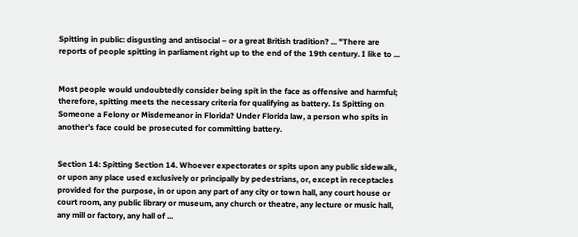Spitting in public: disgusting and antisocial – or a great British tradition? ... "There are reports of people spitting in parliament right up to the end of the 19th century. I like to ...


Most people would undoubtedly consider being spit in the face as offensive and harmful; therefore, spitting meets the necessary criteria for qualifying as battery. Is Spitting on Someone a Felony or Misdemeanor in Florida? Under Florida law, a person who spits in another’s face could be prosecuted for committing battery.


Section 14: Spitting Section 14. Whoever expectorates or spits upon any public sidewalk, or upon any place used exclusively or principally by pedestrians, or, except in receptacles provided for the purpose, in or upon any part of any city or town hall, any court house or court room, any public library or museum, any church or theatre, any lecture or music hall, any mill or factory, any hall of ...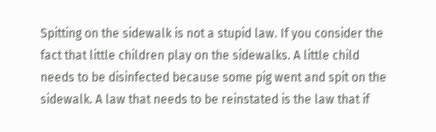Spitting on the sidewalk is not a stupid law. If you consider the fact that little children play on the sidewalks. A little child needs to be disinfected because some pig went and spit on the sidewalk. A law that needs to be reinstated is the law that if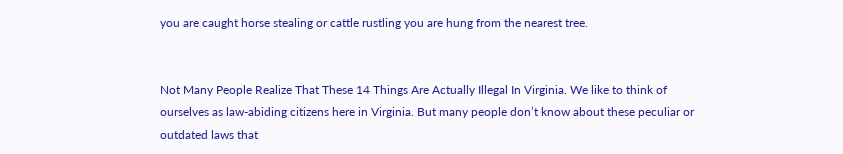you are caught horse stealing or cattle rustling you are hung from the nearest tree.


Not Many People Realize That These 14 Things Are Actually Illegal In Virginia. We like to think of ourselves as law-abiding citizens here in Virginia. But many people don’t know about these peculiar or outdated laws that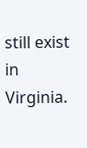still exist in Virginia.